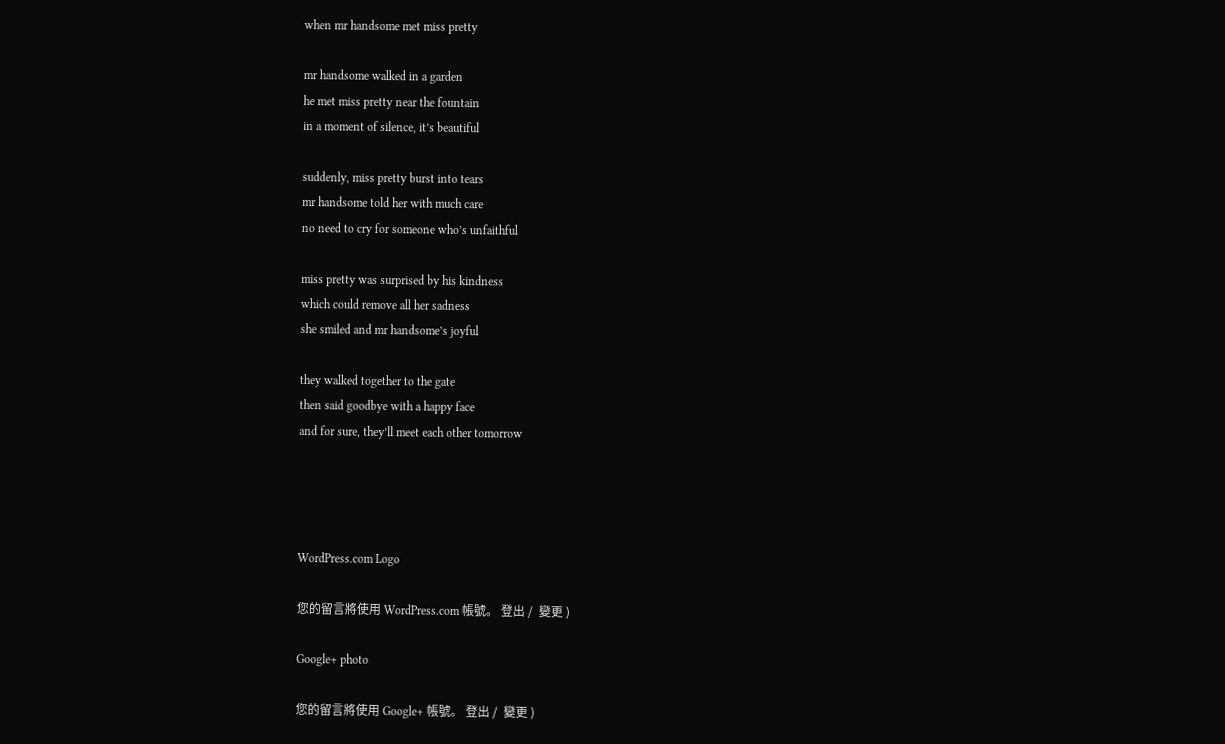when mr handsome met miss pretty

mr handsome walked in a garden
he met miss pretty near the fountain
in a moment of silence, it’s beautiful

suddenly, miss pretty burst into tears
mr handsome told her with much care
no need to cry for someone who’s unfaithful

miss pretty was surprised by his kindness
which could remove all her sadness
she smiled and mr handsome’s joyful

they walked together to the gate
then said goodbye with a happy face
and for sure, they’ll meet each other tomorrow




WordPress.com Logo

您的留言將使用 WordPress.com 帳號。 登出 /  變更 )

Google+ photo

您的留言將使用 Google+ 帳號。 登出 /  變更 )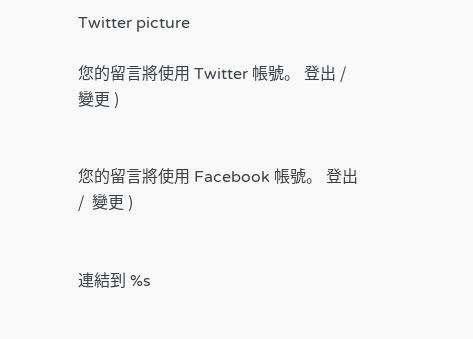Twitter picture

您的留言將使用 Twitter 帳號。 登出 /  變更 )


您的留言將使用 Facebook 帳號。 登出 /  變更 )


連結到 %s